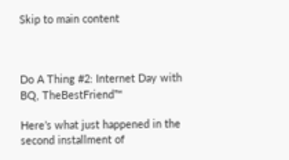Skip to main content



Do A Thing #2: Internet Day with BQ, TheBestFriend™

Here’s what just happened in the second installment of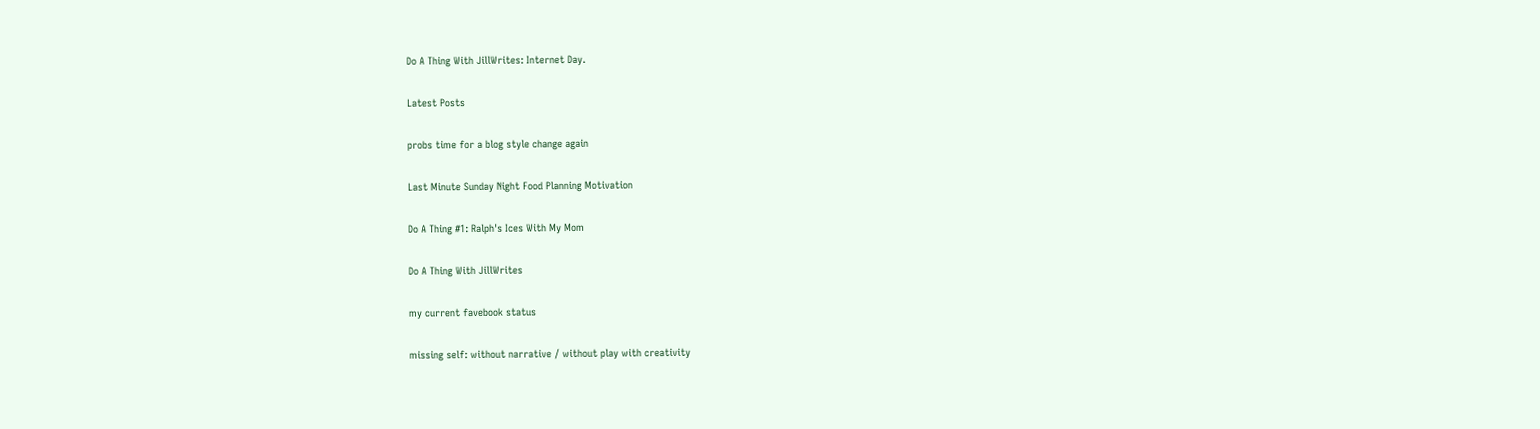Do A Thing With JillWrites: Internet Day.

Latest Posts

probs time for a blog style change again

Last Minute Sunday Night Food Planning Motivation

Do A Thing #1: Ralph's Ices With My Mom

Do A Thing With JillWrites

my current favebook status

missing self: without narrative / without play with creativity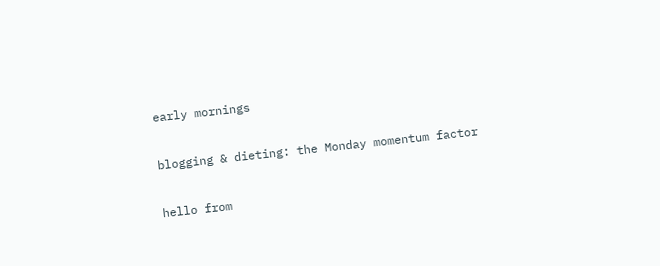early mornings

blogging & dieting: the Monday momentum factor

hello from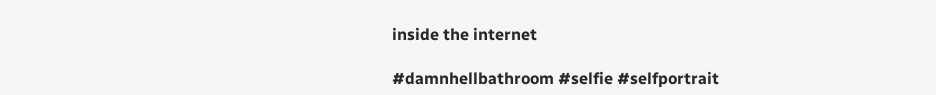inside the internet

#damnhellbathroom #selfie #selfportrait